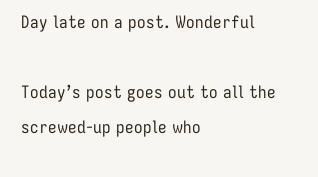Day late on a post. Wonderful

Today’s post goes out to all the screwed-up people who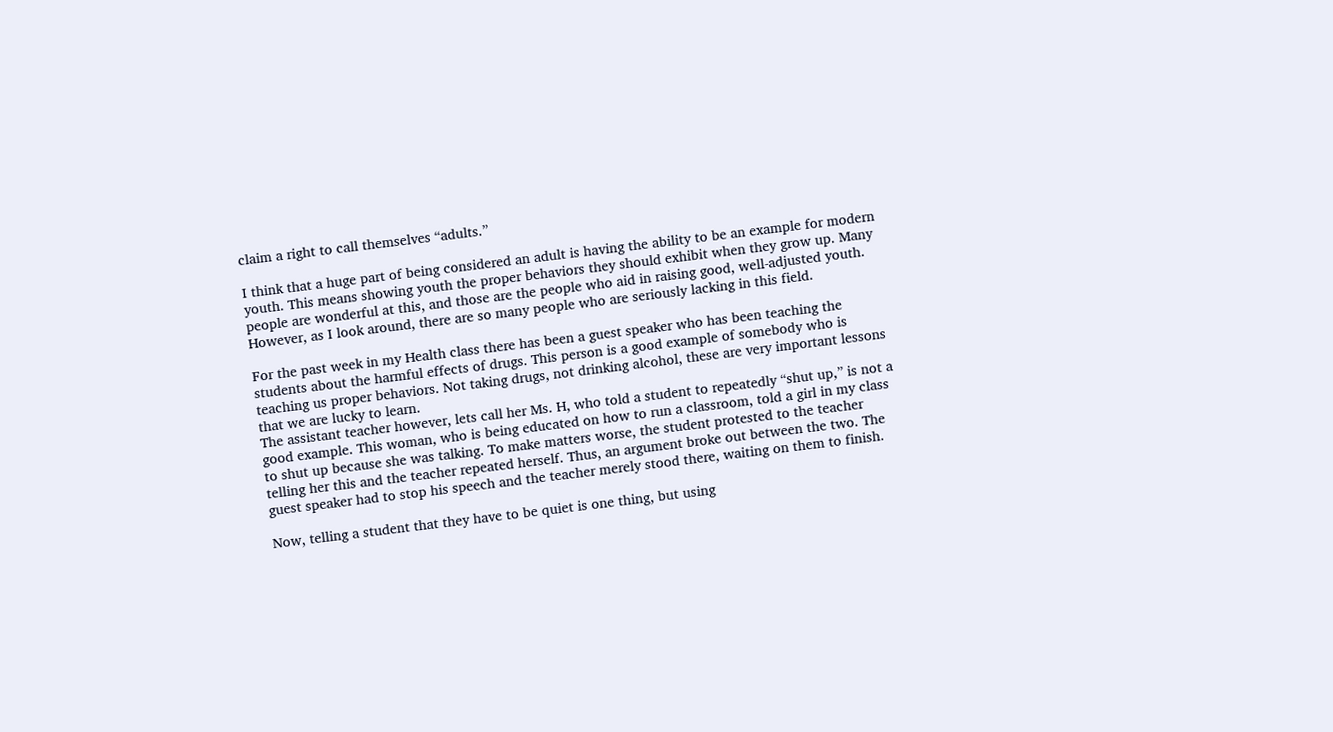claim a right to call themselves “adults.”

I think that a huge part of being considered an adult is having the ability to be an example for modern youth. This means showing youth the proper behaviors they should exhibit when they grow up. Many people are wonderful at this, and those are the people who aid in raising good, well-adjusted youth. However, as I look around, there are so many people who are seriously lacking in this field.

For the past week in my Health class there has been a guest speaker who has been teaching the students about the harmful effects of drugs. This person is a good example of somebody who is teaching us proper behaviors. Not taking drugs, not drinking alcohol, these are very important lessons that we are lucky to learn.
The assistant teacher however, lets call her Ms. H, who told a student to repeatedly “shut up,” is not a good example. This woman, who is being educated on how to run a classroom, told a girl in my class to shut up because she was talking. To make matters worse, the student protested to the teacher telling her this and the teacher repeated herself. Thus, an argument broke out between the two. The guest speaker had to stop his speech and the teacher merely stood there, waiting on them to finish.

Now, telling a student that they have to be quiet is one thing, but using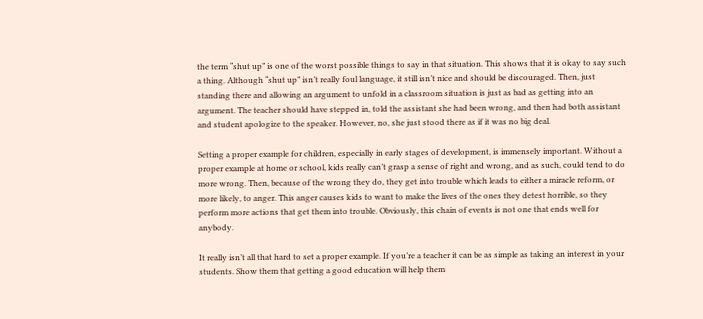the term “shut up” is one of the worst possible things to say in that situation. This shows that it is okay to say such a thing. Although “shut up” isn’t really foul language, it still isn’t nice and should be discouraged. Then, just standing there and allowing an argument to unfold in a classroom situation is just as bad as getting into an argument. The teacher should have stepped in, told the assistant she had been wrong, and then had both assistant and student apologize to the speaker. However, no, she just stood there as if it was no big deal.

Setting a proper example for children, especially in early stages of development, is immensely important. Without a proper example at home or school, kids really can’t grasp a sense of right and wrong, and as such, could tend to do more wrong. Then, because of the wrong they do, they get into trouble which leads to either a miracle reform, or more likely, to anger. This anger causes kids to want to make the lives of the ones they detest horrible, so they perform more actions that get them into trouble. Obviously, this chain of events is not one that ends well for anybody.

It really isn’t all that hard to set a proper example. If you’re a teacher it can be as simple as taking an interest in your students. Show them that getting a good education will help them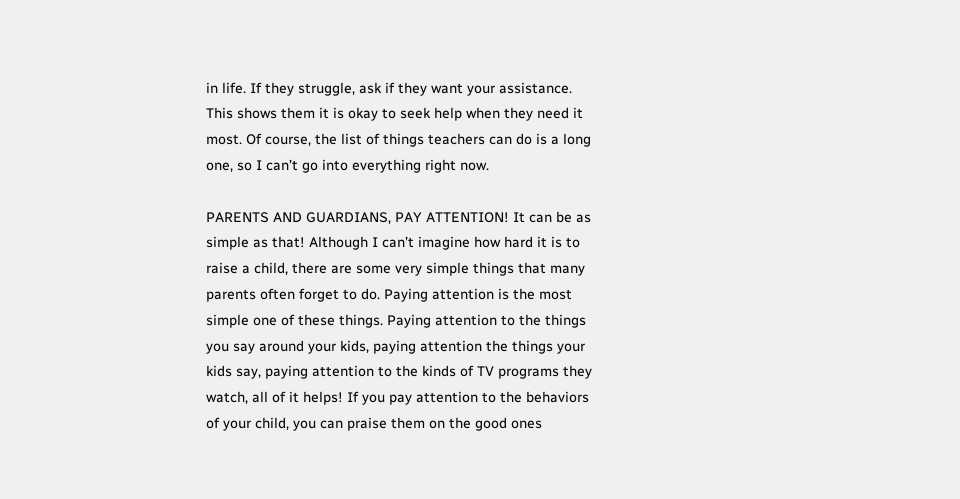in life. If they struggle, ask if they want your assistance. This shows them it is okay to seek help when they need it most. Of course, the list of things teachers can do is a long one, so I can’t go into everything right now.

PARENTS AND GUARDIANS, PAY ATTENTION! It can be as simple as that! Although I can’t imagine how hard it is to raise a child, there are some very simple things that many parents often forget to do. Paying attention is the most simple one of these things. Paying attention to the things you say around your kids, paying attention the things your kids say, paying attention to the kinds of TV programs they watch, all of it helps! If you pay attention to the behaviors of your child, you can praise them on the good ones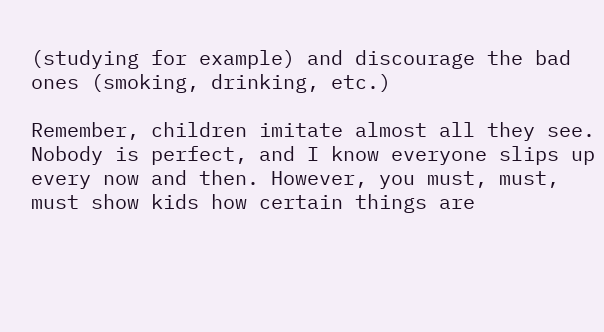(studying for example) and discourage the bad ones (smoking, drinking, etc.)

Remember, children imitate almost all they see. Nobody is perfect, and I know everyone slips up every now and then. However, you must, must, must show kids how certain things are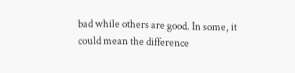bad while others are good. In some, it could mean the difference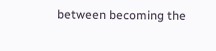between becoming the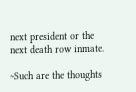next president or the next death row inmate.

~Such are the thoughts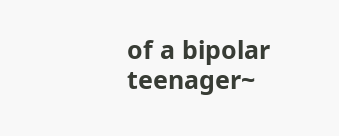of a bipolar teenager~